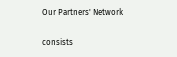Our Partners' Network

consists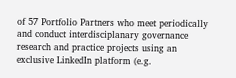of 57 Portfolio Partners who meet periodically and conduct interdisciplanary governance research and practice projects using an exclusive LinkedIn platform (e.g.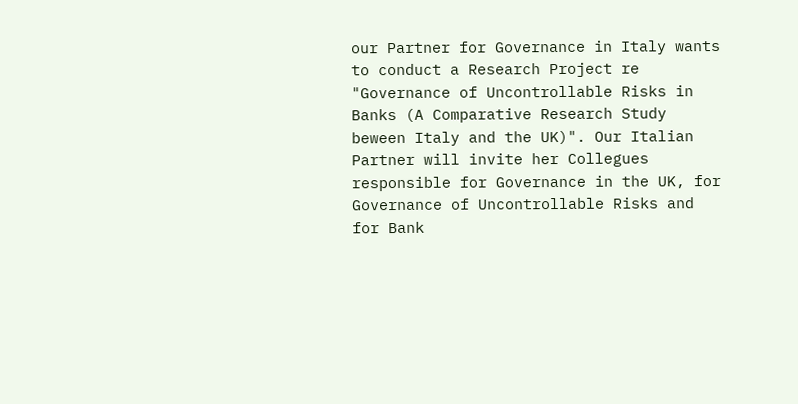our Partner for Governance in Italy wants to conduct a Research Project re "Governance of Uncontrollable Risks in Banks (A Comparative Research Study beween Italy and the UK)". Our Italian Partner will invite her Collegues responsible for Governance in the UK, for Governance of Uncontrollable Risks and for Bank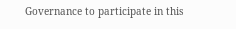Governance to participate in this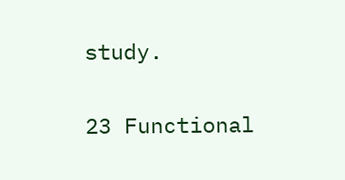study.

23 Functional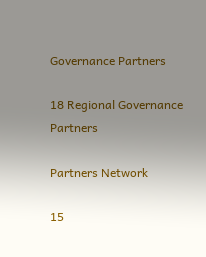Governance Partners

18 Regional Governance Partners

Partners Network

15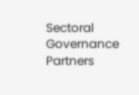Sectoral Governance Partners